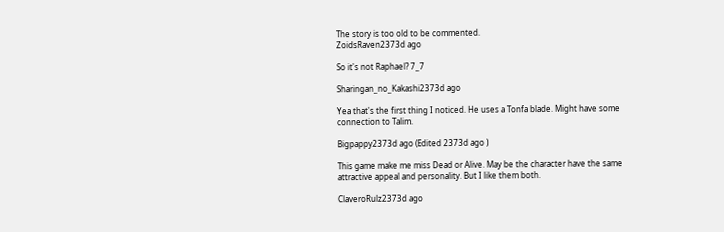The story is too old to be commented.
ZoidsRaven2373d ago

So it's not Raphael? 7_7

Sharingan_no_Kakashi2373d ago

Yea that's the first thing I noticed. He uses a Tonfa blade. Might have some connection to Talim.

Bigpappy2373d ago (Edited 2373d ago )

This game make me miss Dead or Alive. May be the character have the same attractive appeal and personality. But I like them both.

ClaveroRulz2373d ago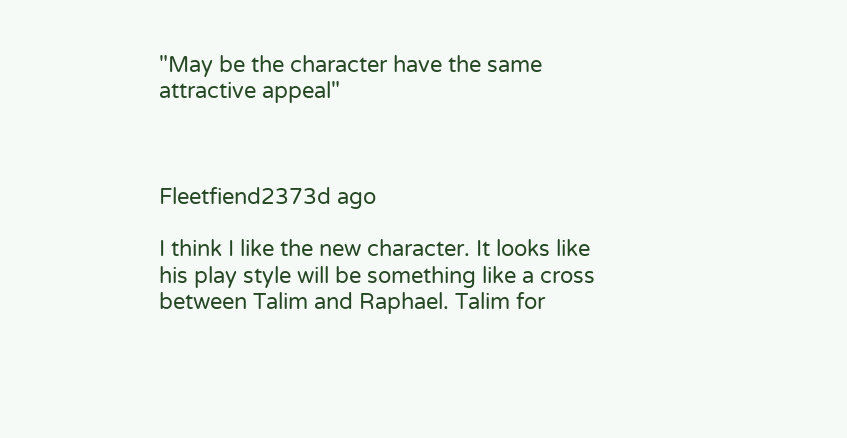"May be the character have the same attractive appeal"



Fleetfiend2373d ago

I think I like the new character. It looks like his play style will be something like a cross between Talim and Raphael. Talim for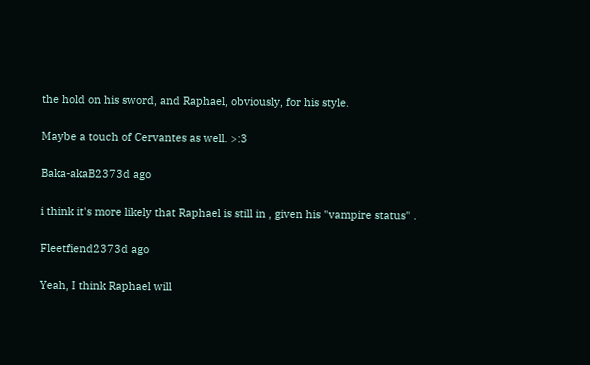the hold on his sword, and Raphael, obviously, for his style.

Maybe a touch of Cervantes as well. >:3

Baka-akaB2373d ago

i think it's more likely that Raphael is still in , given his "vampire status" .

Fleetfiend2373d ago

Yeah, I think Raphael will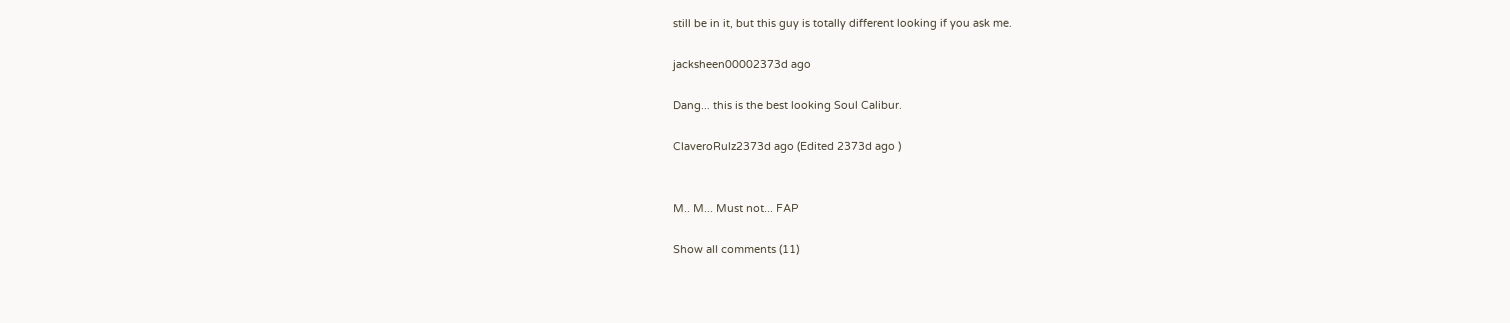still be in it, but this guy is totally different looking if you ask me.

jacksheen00002373d ago

Dang... this is the best looking Soul Calibur.

ClaveroRulz2373d ago (Edited 2373d ago )


M.. M... Must not... FAP

Show all comments (11)